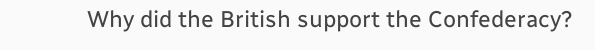Why did the British support the Confederacy?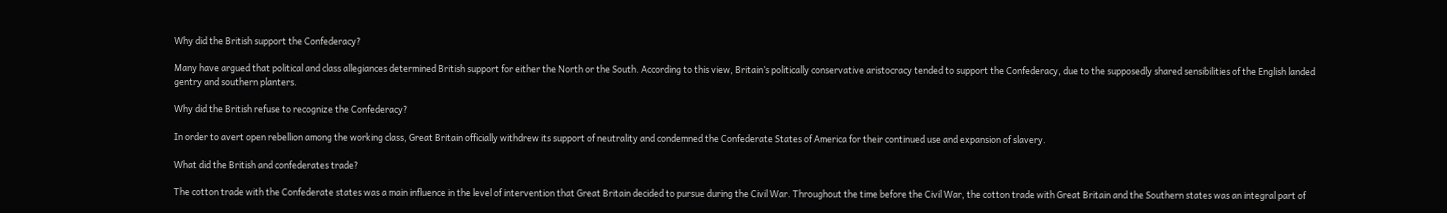Why did the British support the Confederacy?

Many have argued that political and class allegiances determined British support for either the North or the South. According to this view, Britain’s politically conservative aristocracy tended to support the Confederacy, due to the supposedly shared sensibilities of the English landed gentry and southern planters.

Why did the British refuse to recognize the Confederacy?

In order to avert open rebellion among the working class, Great Britain officially withdrew its support of neutrality and condemned the Confederate States of America for their continued use and expansion of slavery.

What did the British and confederates trade?

The cotton trade with the Confederate states was a main influence in the level of intervention that Great Britain decided to pursue during the Civil War. Throughout the time before the Civil War, the cotton trade with Great Britain and the Southern states was an integral part of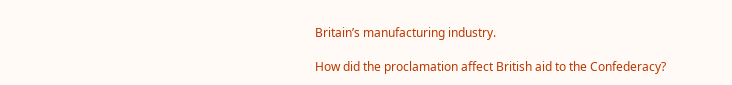Britain’s manufacturing industry.

How did the proclamation affect British aid to the Confederacy?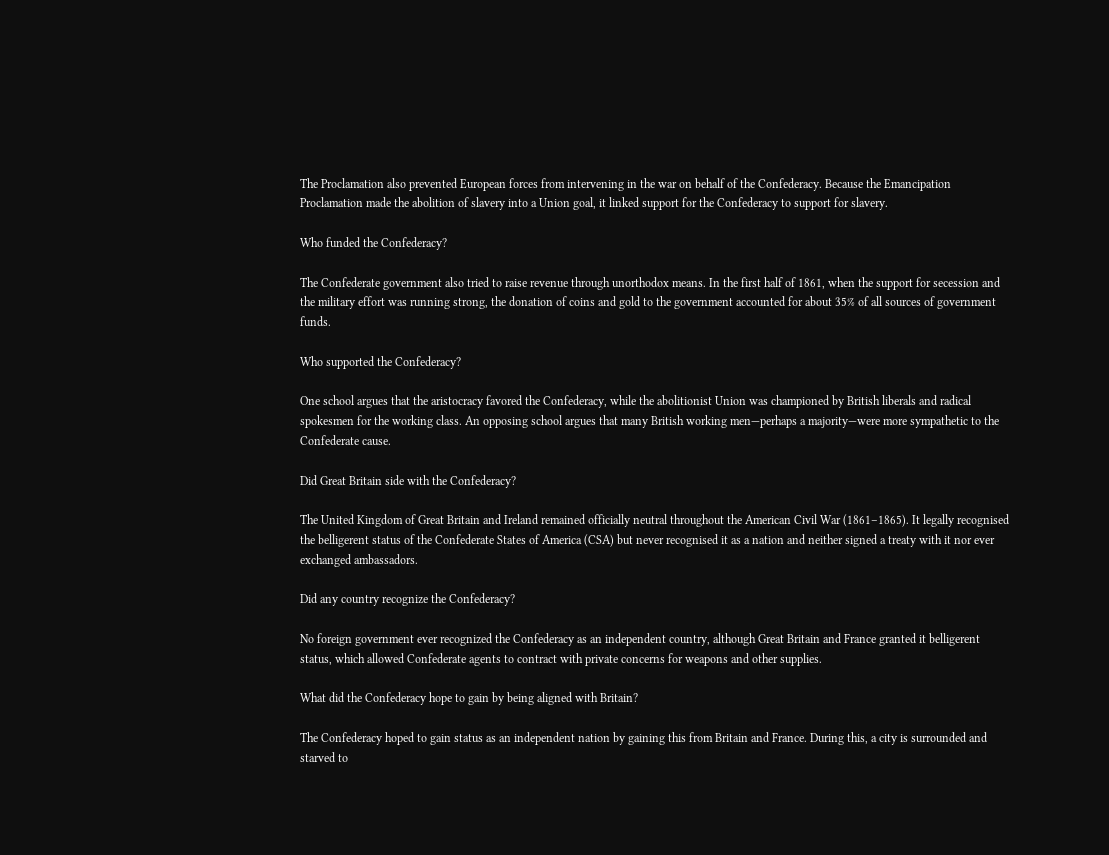The Proclamation also prevented European forces from intervening in the war on behalf of the Confederacy. Because the Emancipation Proclamation made the abolition of slavery into a Union goal, it linked support for the Confederacy to support for slavery.

Who funded the Confederacy?

The Confederate government also tried to raise revenue through unorthodox means. In the first half of 1861, when the support for secession and the military effort was running strong, the donation of coins and gold to the government accounted for about 35% of all sources of government funds.

Who supported the Confederacy?

One school argues that the aristocracy favored the Confederacy, while the abolitionist Union was championed by British liberals and radical spokesmen for the working class. An opposing school argues that many British working men—perhaps a majority—were more sympathetic to the Confederate cause.

Did Great Britain side with the Confederacy?

The United Kingdom of Great Britain and Ireland remained officially neutral throughout the American Civil War (1861–1865). It legally recognised the belligerent status of the Confederate States of America (CSA) but never recognised it as a nation and neither signed a treaty with it nor ever exchanged ambassadors.

Did any country recognize the Confederacy?

No foreign government ever recognized the Confederacy as an independent country, although Great Britain and France granted it belligerent status, which allowed Confederate agents to contract with private concerns for weapons and other supplies.

What did the Confederacy hope to gain by being aligned with Britain?

The Confederacy hoped to gain status as an independent nation by gaining this from Britain and France. During this, a city is surrounded and starved to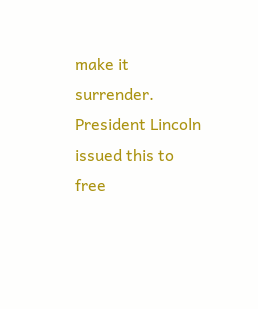make it surrender. President Lincoln issued this to free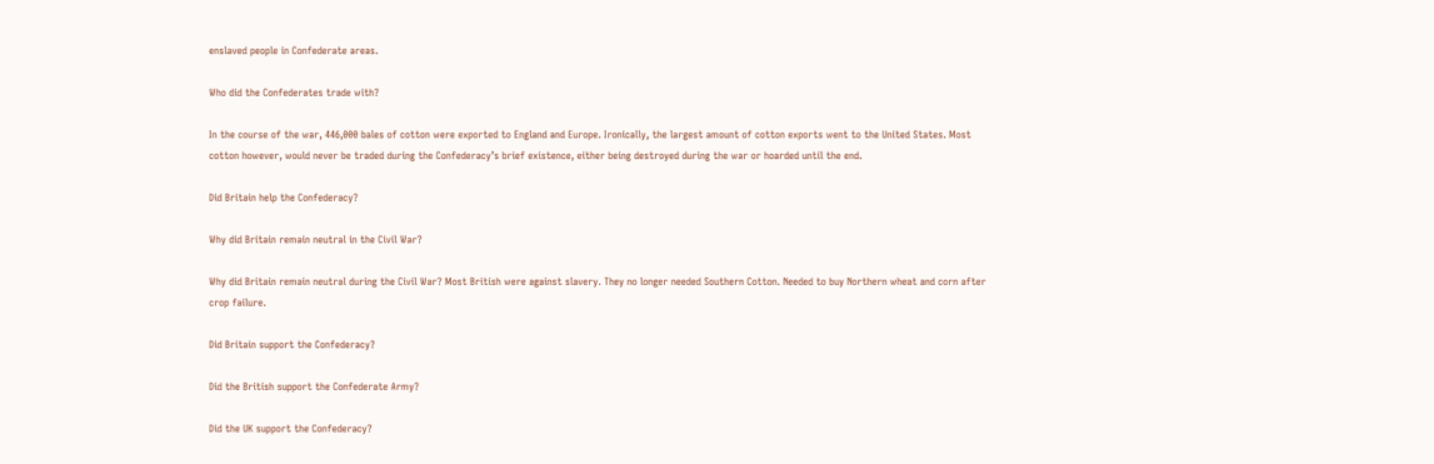enslaved people in Confederate areas.

Who did the Confederates trade with?

In the course of the war, 446,000 bales of cotton were exported to England and Europe. Ironically, the largest amount of cotton exports went to the United States. Most cotton however, would never be traded during the Confederacy’s brief existence, either being destroyed during the war or hoarded until the end.

Did Britain help the Confederacy?

Why did Britain remain neutral in the Civil War?

Why did Britain remain neutral during the Civil War? Most British were against slavery. They no longer needed Southern Cotton. Needed to buy Northern wheat and corn after crop failure.

Did Britain support the Confederacy?

Did the British support the Confederate Army?

Did the UK support the Confederacy?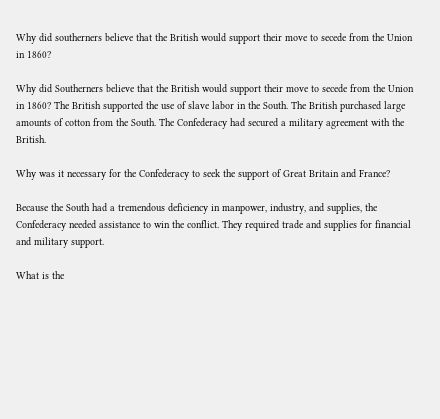Why did southerners believe that the British would support their move to secede from the Union in 1860?

Why did Southerners believe that the British would support their move to secede from the Union in 1860? The British supported the use of slave labor in the South. The British purchased large amounts of cotton from the South. The Confederacy had secured a military agreement with the British.

Why was it necessary for the Confederacy to seek the support of Great Britain and France?

Because the South had a tremendous deficiency in manpower, industry, and supplies, the Confederacy needed assistance to win the conflict. They required trade and supplies for financial and military support.

What is the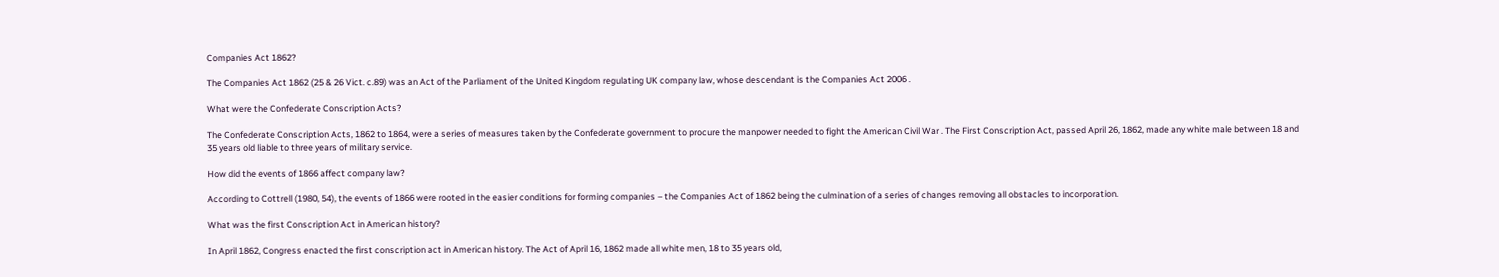Companies Act 1862?

The Companies Act 1862 (25 & 26 Vict. c.89) was an Act of the Parliament of the United Kingdom regulating UK company law, whose descendant is the Companies Act 2006 .

What were the Confederate Conscription Acts?

The Confederate Conscription Acts, 1862 to 1864, were a series of measures taken by the Confederate government to procure the manpower needed to fight the American Civil War . The First Conscription Act, passed April 26, 1862, made any white male between 18 and 35 years old liable to three years of military service.

How did the events of 1866 affect company law?

According to Cottrell (1980, 54), the events of 1866 were rooted in the easier conditions for forming companies – the Companies Act of 1862 being the culmination of a series of changes removing all obstacles to incorporation.

What was the first Conscription Act in American history?

In April 1862, Congress enacted the first conscription act in American history. The Act of April 16, 1862 made all white men, 18 to 35 years old,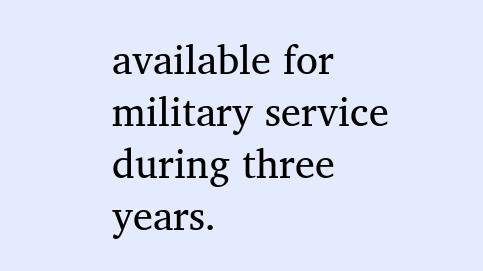available for military service during three years.